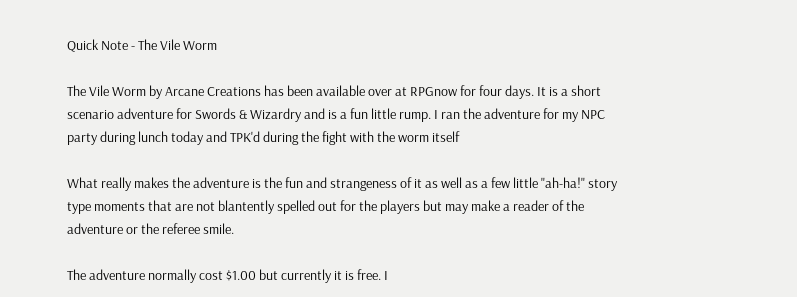Quick Note - The Vile Worm

The Vile Worm by Arcane Creations has been available over at RPGnow for four days. It is a short scenario adventure for Swords & Wizardry and is a fun little rump. I ran the adventure for my NPC party during lunch today and TPK'd during the fight with the worm itself

What really makes the adventure is the fun and strangeness of it as well as a few little "ah-ha!" story type moments that are not blantently spelled out for the players but may make a reader of the adventure or the referee smile.

The adventure normally cost $1.00 but currently it is free. I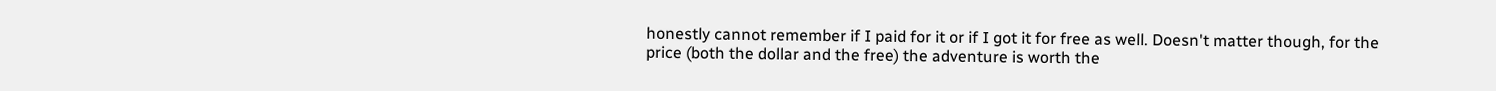honestly cannot remember if I paid for it or if I got it for free as well. Doesn't matter though, for the price (both the dollar and the free) the adventure is worth the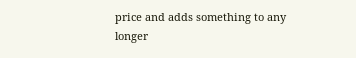price and adds something to any longer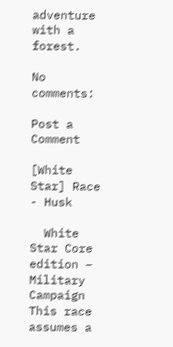adventure with a forest.

No comments:

Post a Comment

[White Star] Race - Husk

  White Star Core edition – Military Campaign This race assumes a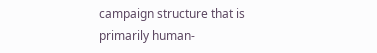campaign structure that is primarily human-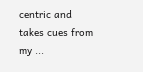centric and takes cues from my ...